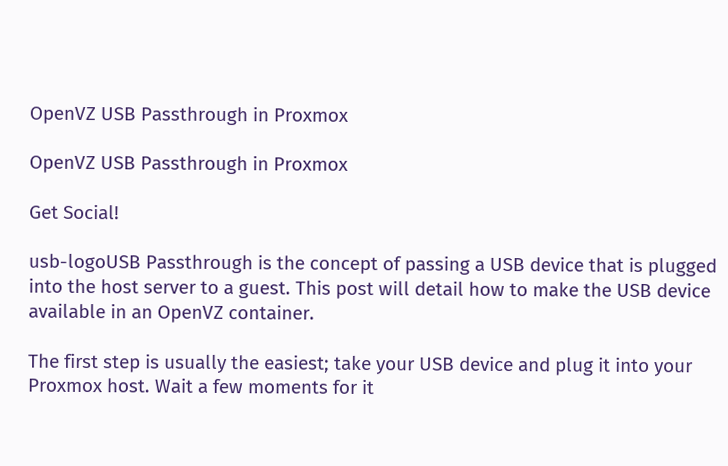OpenVZ USB Passthrough in Proxmox

OpenVZ USB Passthrough in Proxmox

Get Social!

usb-logoUSB Passthrough is the concept of passing a USB device that is plugged into the host server to a guest. This post will detail how to make the USB device available in an OpenVZ container.

The first step is usually the easiest; take your USB device and plug it into your Proxmox host. Wait a few moments for it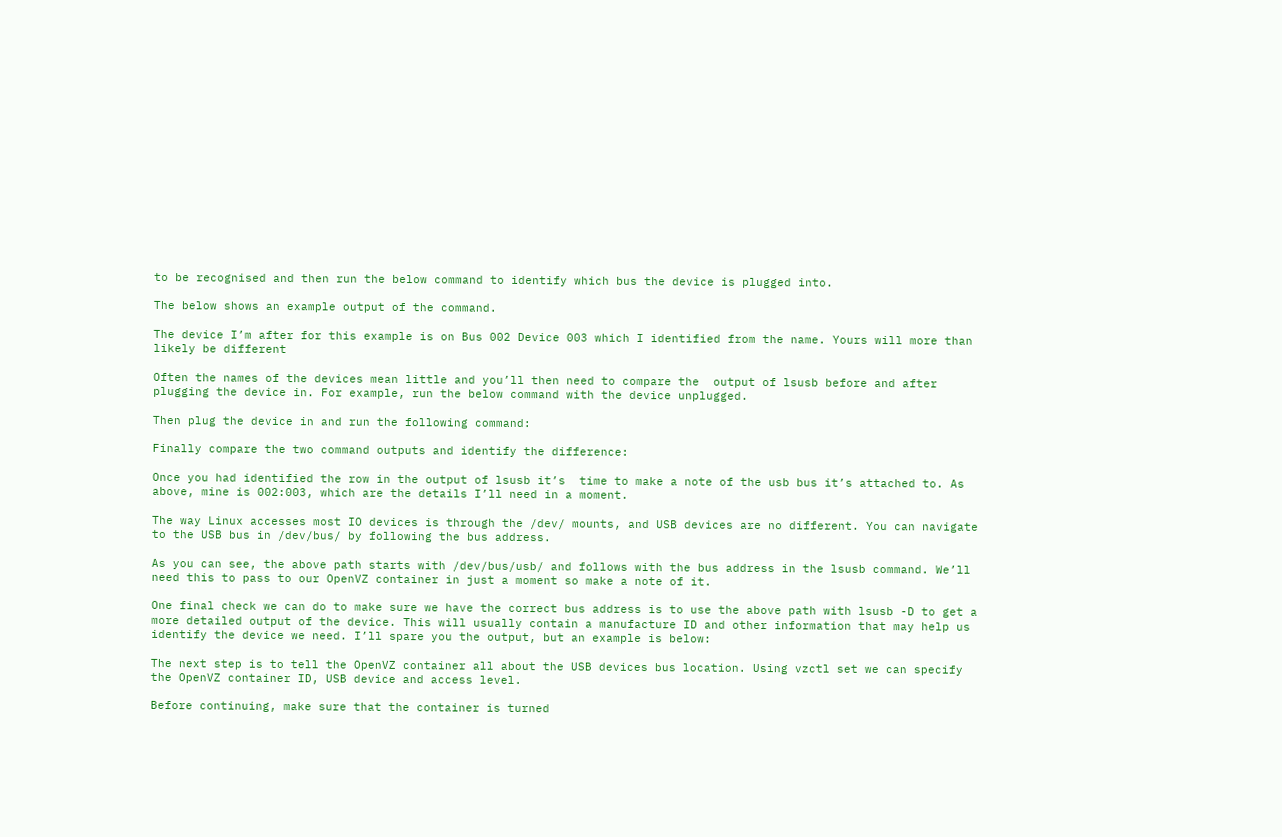to be recognised and then run the below command to identify which bus the device is plugged into.

The below shows an example output of the command.

The device I’m after for this example is on Bus 002 Device 003 which I identified from the name. Yours will more than likely be different

Often the names of the devices mean little and you’ll then need to compare the  output of lsusb before and after plugging the device in. For example, run the below command with the device unplugged.

Then plug the device in and run the following command:

Finally compare the two command outputs and identify the difference:

Once you had identified the row in the output of lsusb it’s  time to make a note of the usb bus it’s attached to. As above, mine is 002:003, which are the details I’ll need in a moment.

The way Linux accesses most IO devices is through the /dev/ mounts, and USB devices are no different. You can navigate to the USB bus in /dev/bus/ by following the bus address.

As you can see, the above path starts with /dev/bus/usb/ and follows with the bus address in the lsusb command. We’ll need this to pass to our OpenVZ container in just a moment so make a note of it.

One final check we can do to make sure we have the correct bus address is to use the above path with lsusb -D to get a more detailed output of the device. This will usually contain a manufacture ID and other information that may help us identify the device we need. I’ll spare you the output, but an example is below:

The next step is to tell the OpenVZ container all about the USB devices bus location. Using vzctl set we can specify the OpenVZ container ID, USB device and access level.

Before continuing, make sure that the container is turned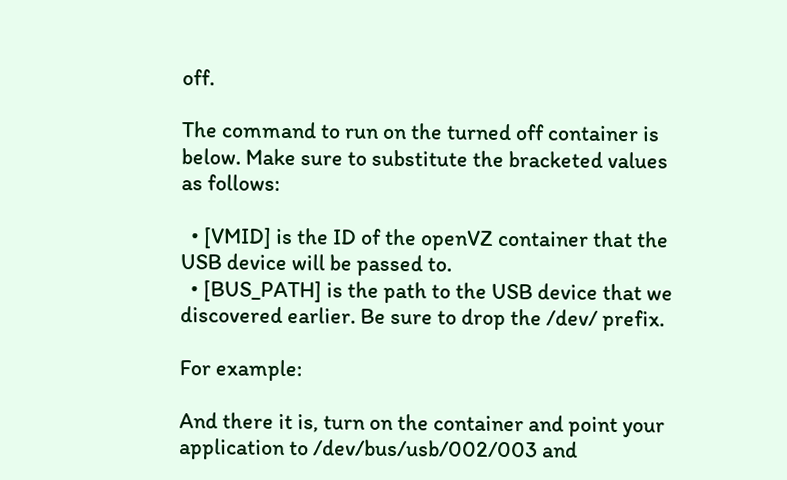off.

The command to run on the turned off container is below. Make sure to substitute the bracketed values as follows:

  • [VMID] is the ID of the openVZ container that the USB device will be passed to.
  • [BUS_PATH] is the path to the USB device that we discovered earlier. Be sure to drop the /dev/ prefix.

For example:

And there it is, turn on the container and point your application to /dev/bus/usb/002/003 and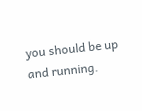you should be up and running.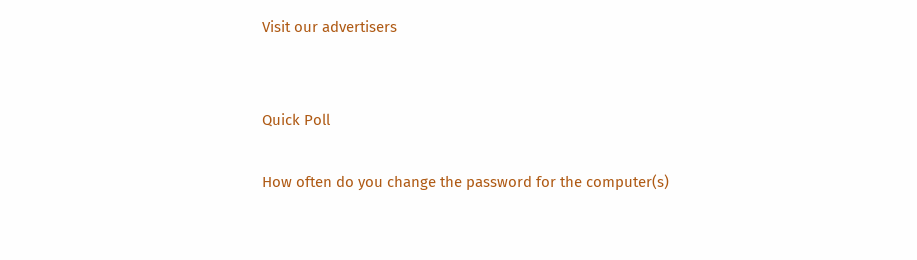Visit our advertisers


Quick Poll

How often do you change the password for the computer(s)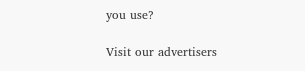you use?

Visit our advertisers